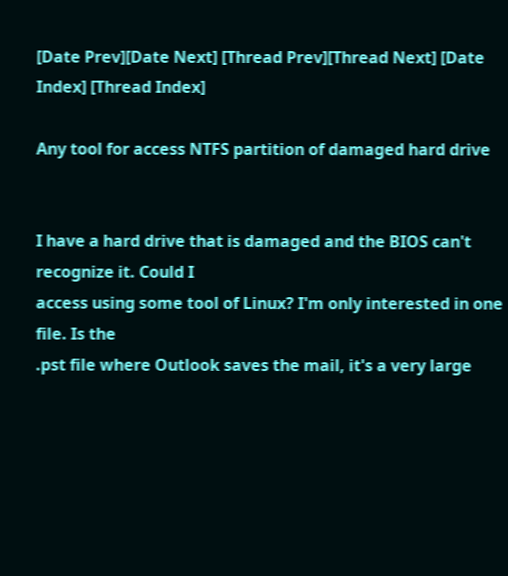[Date Prev][Date Next] [Thread Prev][Thread Next] [Date Index] [Thread Index]

Any tool for access NTFS partition of damaged hard drive


I have a hard drive that is damaged and the BIOS can't recognize it. Could I
access using some tool of Linux? I'm only interested in one file. Is the
.pst file where Outlook saves the mail, it's a very large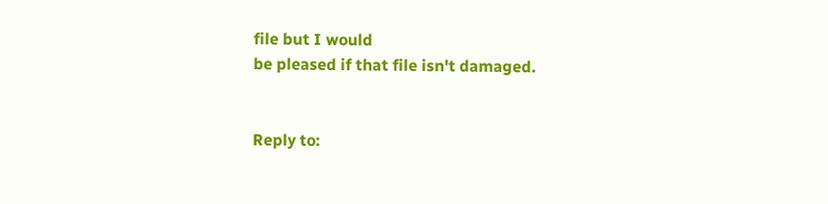file but I would
be pleased if that file isn't damaged.


Reply to: